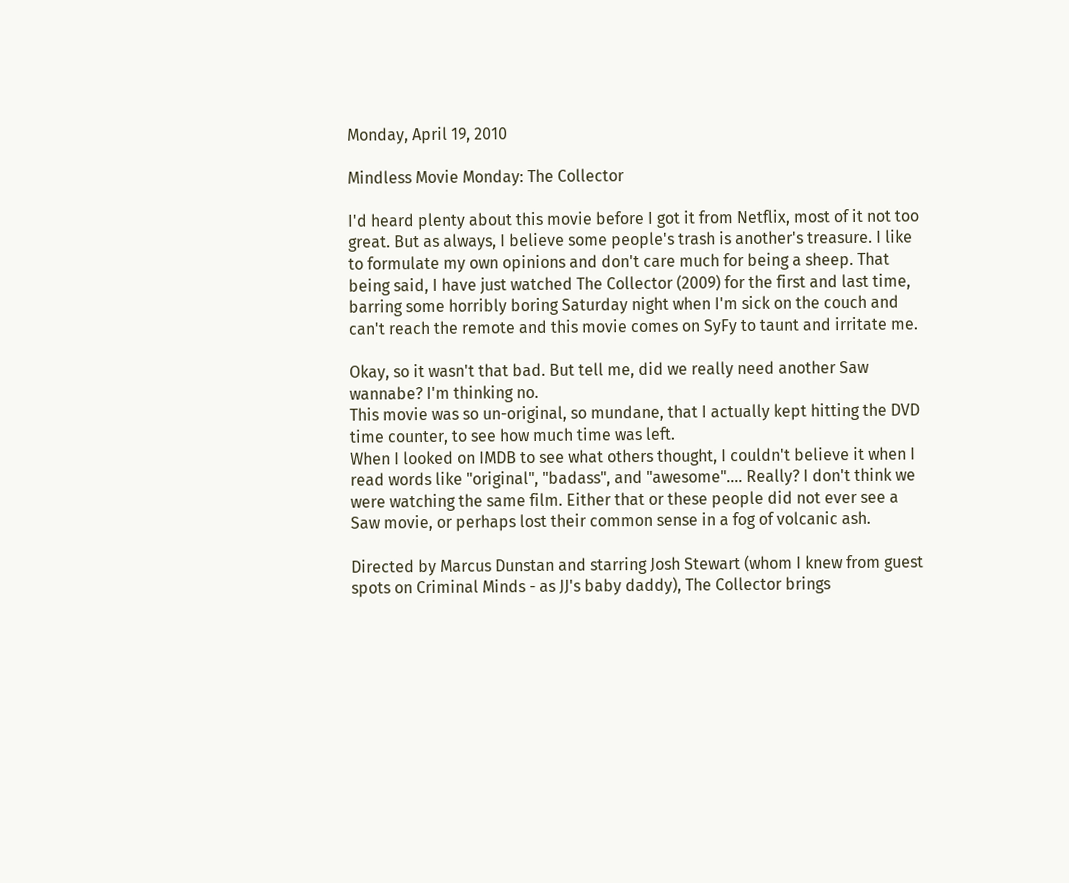Monday, April 19, 2010

Mindless Movie Monday: The Collector

I'd heard plenty about this movie before I got it from Netflix, most of it not too great. But as always, I believe some people's trash is another's treasure. I like to formulate my own opinions and don't care much for being a sheep. That being said, I have just watched The Collector (2009) for the first and last time, barring some horribly boring Saturday night when I'm sick on the couch and can't reach the remote and this movie comes on SyFy to taunt and irritate me.

Okay, so it wasn't that bad. But tell me, did we really need another Saw wannabe? I'm thinking no.
This movie was so un-original, so mundane, that I actually kept hitting the DVD time counter, to see how much time was left.
When I looked on IMDB to see what others thought, I couldn't believe it when I read words like "original", "badass", and "awesome".... Really? I don't think we were watching the same film. Either that or these people did not ever see a Saw movie, or perhaps lost their common sense in a fog of volcanic ash.

Directed by Marcus Dunstan and starring Josh Stewart (whom I knew from guest spots on Criminal Minds - as JJ's baby daddy), The Collector brings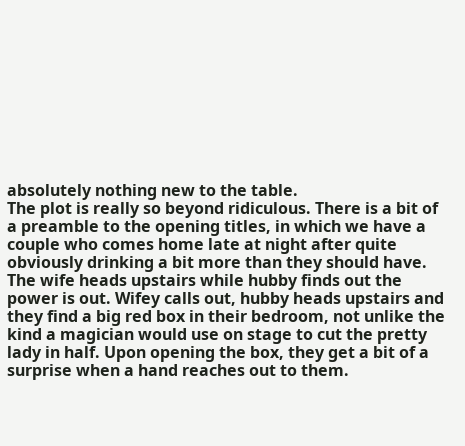absolutely nothing new to the table.
The plot is really so beyond ridiculous. There is a bit of a preamble to the opening titles, in which we have a couple who comes home late at night after quite obviously drinking a bit more than they should have. The wife heads upstairs while hubby finds out the power is out. Wifey calls out, hubby heads upstairs and they find a big red box in their bedroom, not unlike the kind a magician would use on stage to cut the pretty lady in half. Upon opening the box, they get a bit of a surprise when a hand reaches out to them.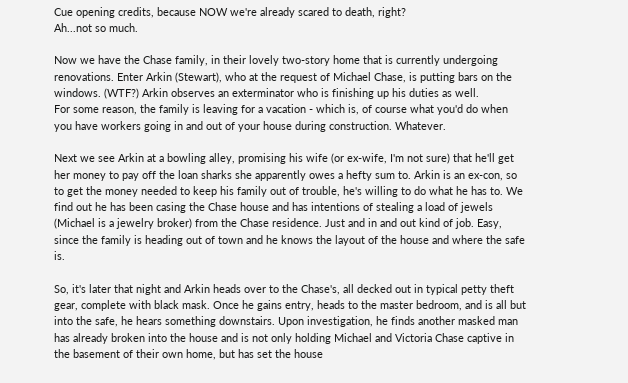Cue opening credits, because NOW we're already scared to death, right?
Ah...not so much.

Now we have the Chase family, in their lovely two-story home that is currently undergoing renovations. Enter Arkin (Stewart), who at the request of Michael Chase, is putting bars on the windows. (WTF?) Arkin observes an exterminator who is finishing up his duties as well.
For some reason, the family is leaving for a vacation - which is, of course what you'd do when you have workers going in and out of your house during construction. Whatever.

Next we see Arkin at a bowling alley, promising his wife (or ex-wife, I'm not sure) that he'll get her money to pay off the loan sharks she apparently owes a hefty sum to. Arkin is an ex-con, so to get the money needed to keep his family out of trouble, he's willing to do what he has to. We find out he has been casing the Chase house and has intentions of stealing a load of jewels (Michael is a jewelry broker) from the Chase residence. Just and in and out kind of job. Easy, since the family is heading out of town and he knows the layout of the house and where the safe is.

So, it's later that night and Arkin heads over to the Chase's, all decked out in typical petty theft gear, complete with black mask. Once he gains entry, heads to the master bedroom, and is all but into the safe, he hears something downstairs. Upon investigation, he finds another masked man has already broken into the house and is not only holding Michael and Victoria Chase captive in the basement of their own home, but has set the house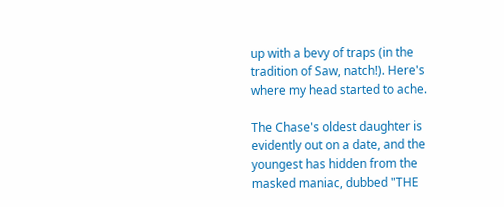up with a bevy of traps (in the tradition of Saw, natch!). Here's where my head started to ache.

The Chase's oldest daughter is evidently out on a date, and the youngest has hidden from the masked maniac, dubbed "THE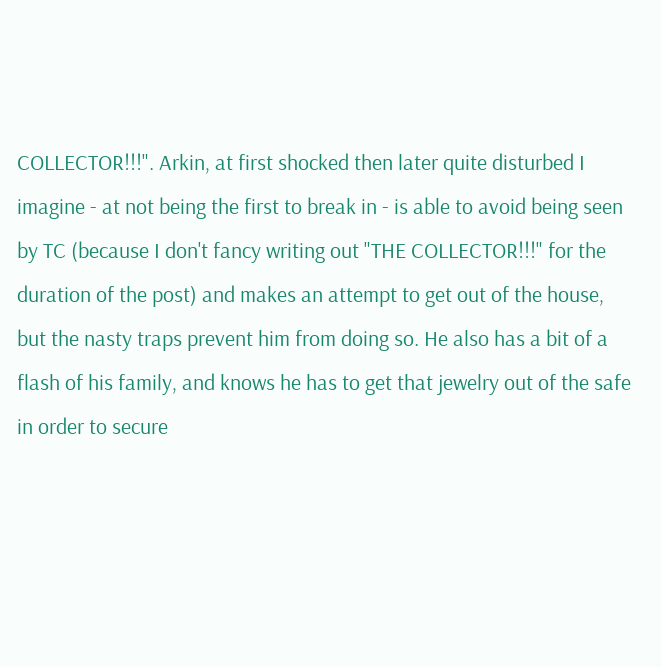COLLECTOR!!!". Arkin, at first shocked then later quite disturbed I imagine - at not being the first to break in - is able to avoid being seen by TC (because I don't fancy writing out "THE COLLECTOR!!!" for the duration of the post) and makes an attempt to get out of the house, but the nasty traps prevent him from doing so. He also has a bit of a flash of his family, and knows he has to get that jewelry out of the safe in order to secure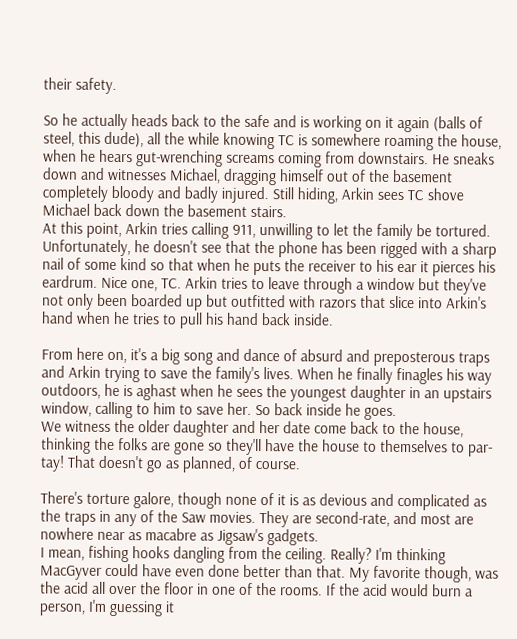their safety.

So he actually heads back to the safe and is working on it again (balls of steel, this dude), all the while knowing TC is somewhere roaming the house, when he hears gut-wrenching screams coming from downstairs. He sneaks down and witnesses Michael, dragging himself out of the basement completely bloody and badly injured. Still hiding, Arkin sees TC shove Michael back down the basement stairs.
At this point, Arkin tries calling 911, unwilling to let the family be tortured. Unfortunately, he doesn't see that the phone has been rigged with a sharp nail of some kind so that when he puts the receiver to his ear it pierces his eardrum. Nice one, TC. Arkin tries to leave through a window but they've not only been boarded up but outfitted with razors that slice into Arkin's hand when he tries to pull his hand back inside.

From here on, it's a big song and dance of absurd and preposterous traps and Arkin trying to save the family's lives. When he finally finagles his way outdoors, he is aghast when he sees the youngest daughter in an upstairs window, calling to him to save her. So back inside he goes.
We witness the older daughter and her date come back to the house, thinking the folks are gone so they'll have the house to themselves to par-tay! That doesn't go as planned, of course.

There's torture galore, though none of it is as devious and complicated as the traps in any of the Saw movies. They are second-rate, and most are nowhere near as macabre as Jigsaw's gadgets.
I mean, fishing hooks dangling from the ceiling. Really? I'm thinking MacGyver could have even done better than that. My favorite though, was the acid all over the floor in one of the rooms. If the acid would burn a person, I'm guessing it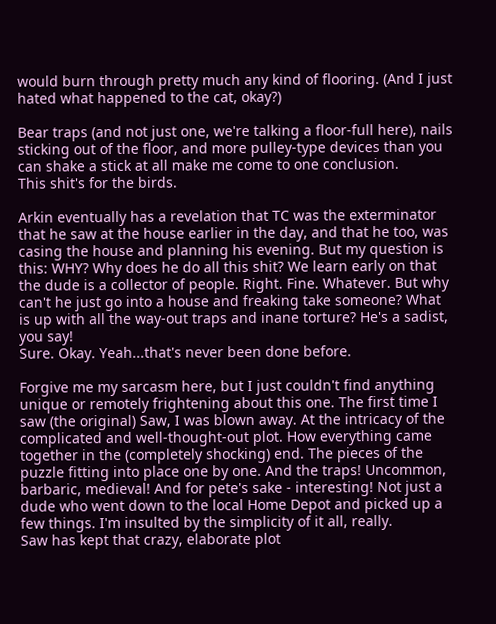would burn through pretty much any kind of flooring. (And I just hated what happened to the cat, okay?)

Bear traps (and not just one, we're talking a floor-full here), nails sticking out of the floor, and more pulley-type devices than you can shake a stick at all make me come to one conclusion.
This shit's for the birds.

Arkin eventually has a revelation that TC was the exterminator that he saw at the house earlier in the day, and that he too, was casing the house and planning his evening. But my question is this: WHY? Why does he do all this shit? We learn early on that the dude is a collector of people. Right. Fine. Whatever. But why can't he just go into a house and freaking take someone? What is up with all the way-out traps and inane torture? He's a sadist, you say!
Sure. Okay. Yeah...that's never been done before.

Forgive me my sarcasm here, but I just couldn't find anything unique or remotely frightening about this one. The first time I saw (the original) Saw, I was blown away. At the intricacy of the complicated and well-thought-out plot. How everything came together in the (completely shocking) end. The pieces of the puzzle fitting into place one by one. And the traps! Uncommon, barbaric, medieval! And for pete's sake - interesting! Not just a dude who went down to the local Home Depot and picked up a few things. I'm insulted by the simplicity of it all, really.
Saw has kept that crazy, elaborate plot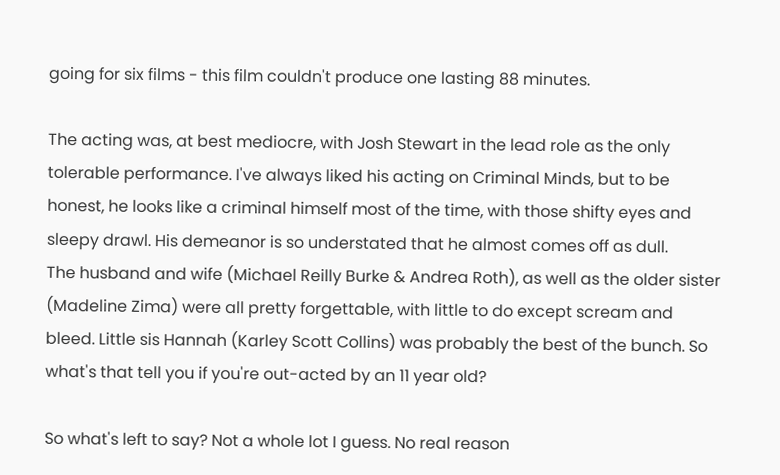going for six films - this film couldn't produce one lasting 88 minutes.

The acting was, at best mediocre, with Josh Stewart in the lead role as the only tolerable performance. I've always liked his acting on Criminal Minds, but to be honest, he looks like a criminal himself most of the time, with those shifty eyes and sleepy drawl. His demeanor is so understated that he almost comes off as dull.
The husband and wife (Michael Reilly Burke & Andrea Roth), as well as the older sister (Madeline Zima) were all pretty forgettable, with little to do except scream and bleed. Little sis Hannah (Karley Scott Collins) was probably the best of the bunch. So what's that tell you if you're out-acted by an 11 year old?

So what's left to say? Not a whole lot I guess. No real reason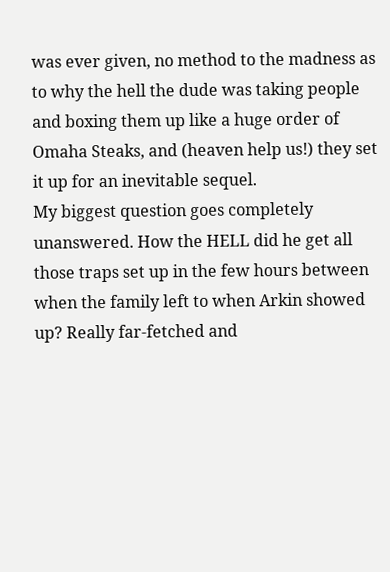was ever given, no method to the madness as to why the hell the dude was taking people and boxing them up like a huge order of Omaha Steaks, and (heaven help us!) they set it up for an inevitable sequel.
My biggest question goes completely unanswered. How the HELL did he get all those traps set up in the few hours between when the family left to when Arkin showed up? Really far-fetched and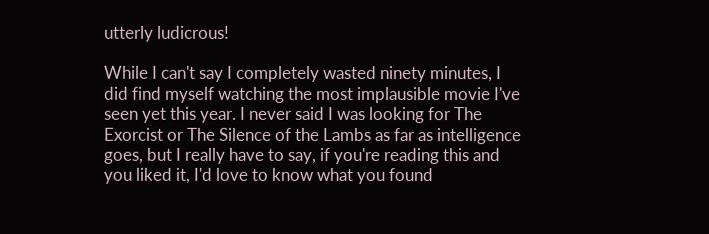utterly ludicrous!

While I can't say I completely wasted ninety minutes, I did find myself watching the most implausible movie I've seen yet this year. I never said I was looking for The Exorcist or The Silence of the Lambs as far as intelligence goes, but I really have to say, if you're reading this and you liked it, I'd love to know what you found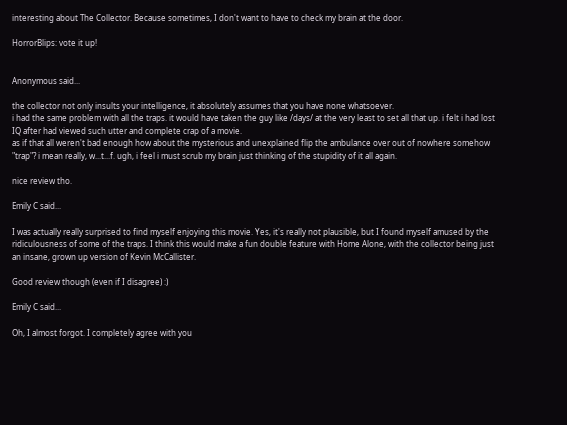interesting about The Collector. Because sometimes, I don't want to have to check my brain at the door.

HorrorBlips: vote it up!


Anonymous said...

the collector not only insults your intelligence, it absolutely assumes that you have none whatsoever.
i had the same problem with all the traps. it would have taken the guy like /days/ at the very least to set all that up. i felt i had lost IQ after had viewed such utter and complete crap of a movie.
as if that all weren't bad enough how about the mysterious and unexplained flip the ambulance over out of nowhere somehow "trap"? i mean really, w...t...f. ugh, i feel i must scrub my brain just thinking of the stupidity of it all again.

nice review tho.

Emily C said...

I was actually really surprised to find myself enjoying this movie. Yes, it's really not plausible, but I found myself amused by the ridiculousness of some of the traps. I think this would make a fun double feature with Home Alone, with the collector being just an insane, grown up version of Kevin McCallister.

Good review though (even if I disagree) :)

Emily C said...

Oh, I almost forgot. I completely agree with you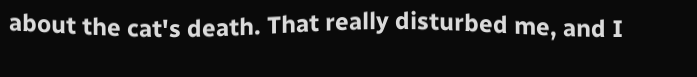about the cat's death. That really disturbed me, and I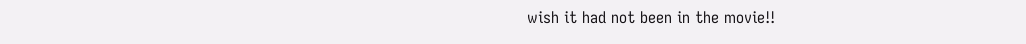wish it had not been in the movie!!